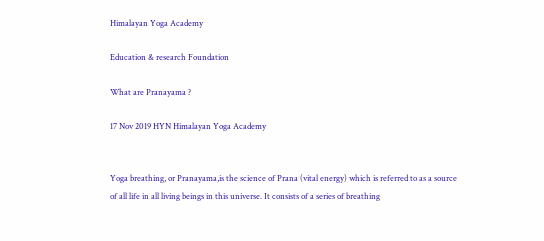Himalayan Yoga Academy

Education & research Foundation

What are Pranayama ?

17 Nov 2019 HYN Himalayan Yoga Academy


Yoga breathing, or Pranayama,is the science of Prana (vital energy) which is referred to as a source of all life in all living beings in this universe. It consists of a series of breathing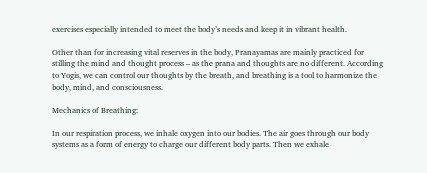exercises especially intended to meet the body’s needs and keep it in vibrant health.

Other than for increasing vital reserves in the body, Pranayamas are mainly practiced for stilling the mind and thought process – as the prana and thoughts are no different. According to Yogis, we can control our thoughts by the breath, and breathing is a tool to harmonize the body, mind, and consciousness.

Mechanics of Breathing:

In our respiration process, we inhale oxygen into our bodies. The air goes through our body systems as a form of energy to charge our different body parts. Then we exhale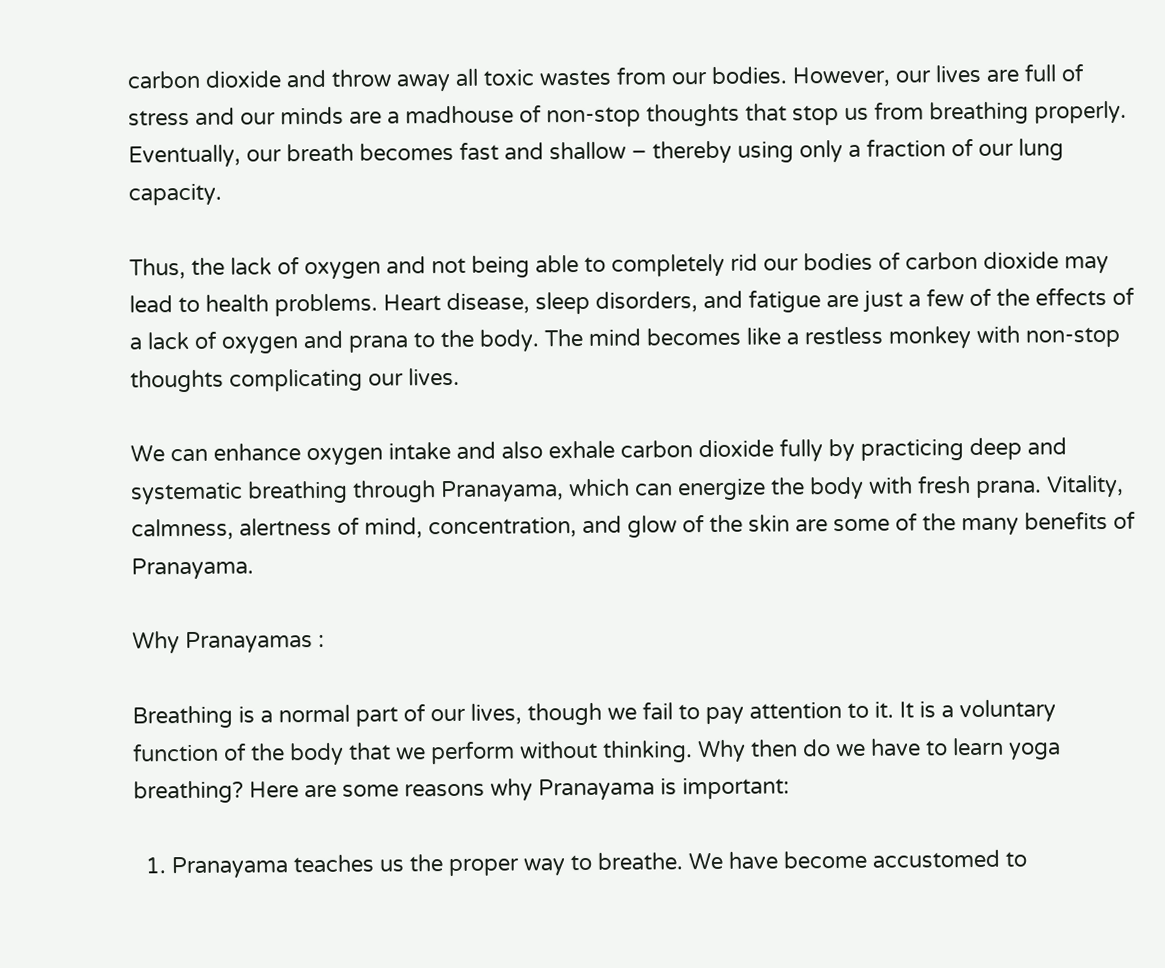carbon dioxide and throw away all toxic wastes from our bodies. However, our lives are full of stress and our minds are a madhouse of non-stop thoughts that stop us from breathing properly. Eventually, our breath becomes fast and shallow – thereby using only a fraction of our lung capacity.

Thus, the lack of oxygen and not being able to completely rid our bodies of carbon dioxide may lead to health problems. Heart disease, sleep disorders, and fatigue are just a few of the effects of a lack of oxygen and prana to the body. The mind becomes like a restless monkey with non-stop thoughts complicating our lives.

We can enhance oxygen intake and also exhale carbon dioxide fully by practicing deep and systematic breathing through Pranayama, which can energize the body with fresh prana. Vitality, calmness, alertness of mind, concentration, and glow of the skin are some of the many benefits of Pranayama.

Why Pranayamas :

Breathing is a normal part of our lives, though we fail to pay attention to it. It is a voluntary function of the body that we perform without thinking. Why then do we have to learn yoga breathing? Here are some reasons why Pranayama is important:

  1. Pranayama teaches us the proper way to breathe. We have become accustomed to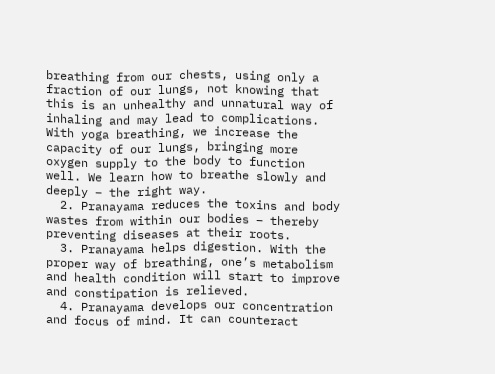breathing from our chests, using only a fraction of our lungs, not knowing that this is an unhealthy and unnatural way of inhaling and may lead to complications. With yoga breathing, we increase the capacity of our lungs, bringing more oxygen supply to the body to function well. We learn how to breathe slowly and deeply – the right way.
  2. Pranayama reduces the toxins and body wastes from within our bodies – thereby preventing diseases at their roots.
  3. Pranayama helps digestion. With the proper way of breathing, one’s metabolism and health condition will start to improve and constipation is relieved.
  4. Pranayama develops our concentration and focus of mind. It can counteract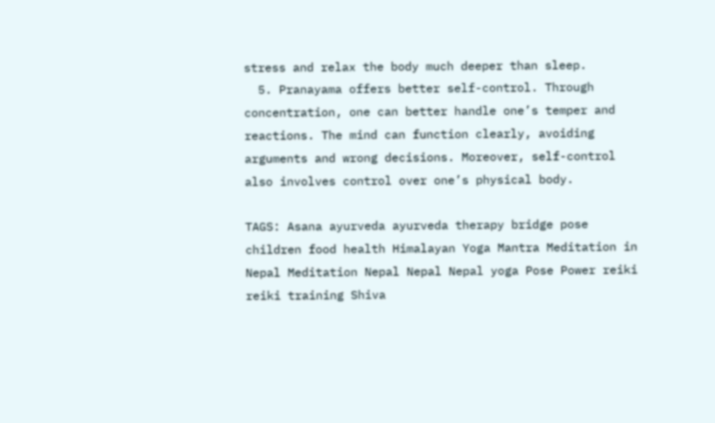stress and relax the body much deeper than sleep.
  5. Pranayama offers better self-control. Through concentration, one can better handle one’s temper and reactions. The mind can function clearly, avoiding arguments and wrong decisions. Moreover, self-control also involves control over one’s physical body.

TAGS: Asana ayurveda ayurveda therapy bridge pose children food health Himalayan Yoga Mantra Meditation in Nepal Meditation Nepal Nepal Nepal yoga Pose Power reiki reiki training Shiva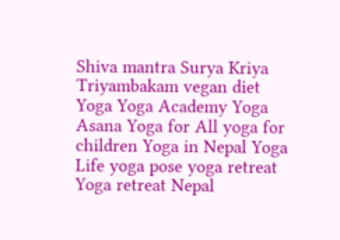Shiva mantra Surya Kriya Triyambakam vegan diet Yoga Yoga Academy Yoga Asana Yoga for All yoga for children Yoga in Nepal Yoga Life yoga pose yoga retreat Yoga retreat Nepal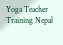Yoga Teacher Training Nepal